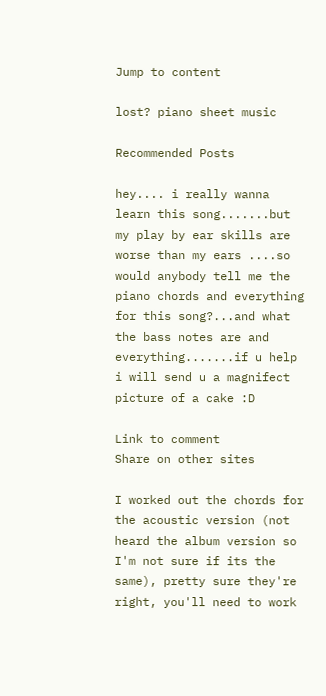Jump to content

lost? piano sheet music

Recommended Posts

hey.... i really wanna learn this song.......but my play by ear skills are worse than my ears ....so would anybody tell me the piano chords and everything for this song?...and what the bass notes are and everything.......if u help i will send u a magnifect picture of a cake :D

Link to comment
Share on other sites

I worked out the chords for the acoustic version (not heard the album version so I'm not sure if its the same), pretty sure they're right, you'll need to work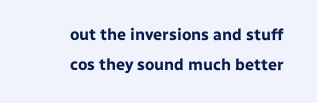out the inversions and stuff cos they sound much better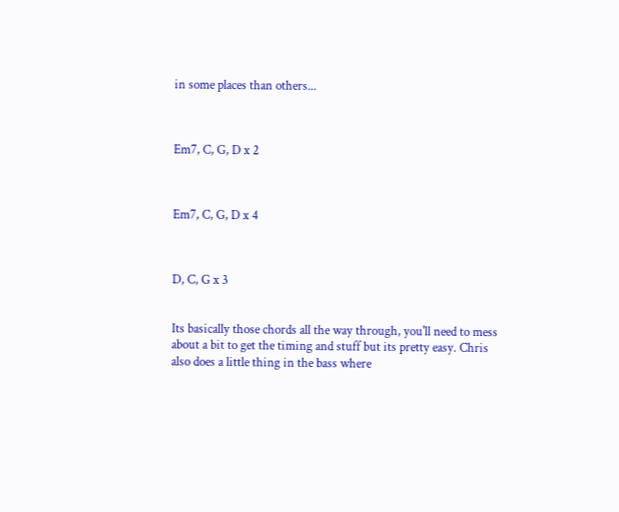in some places than others...



Em7, C, G, D x 2



Em7, C, G, D x 4



D, C, G x 3


Its basically those chords all the way through, you'll need to mess about a bit to get the timing and stuff but its pretty easy. Chris also does a little thing in the bass where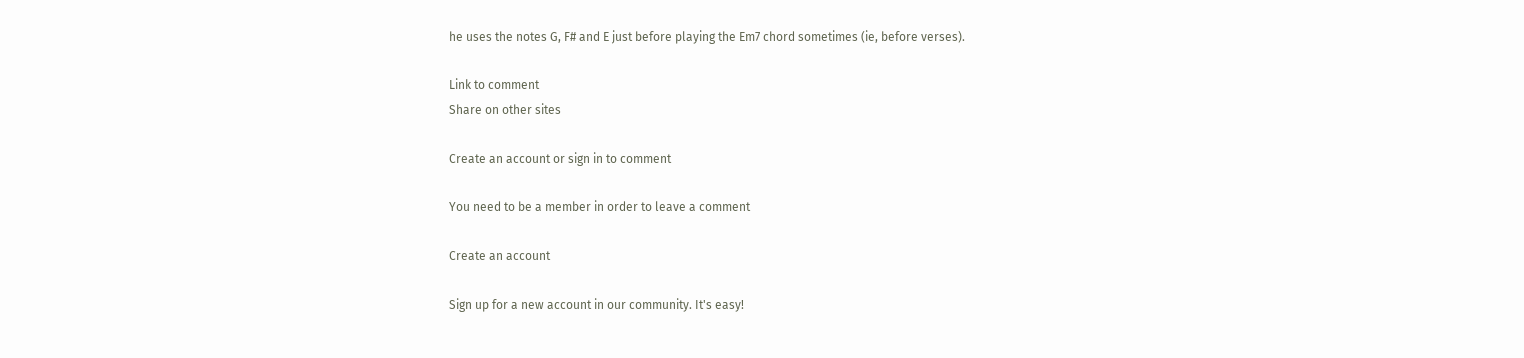he uses the notes G, F# and E just before playing the Em7 chord sometimes (ie, before verses).

Link to comment
Share on other sites

Create an account or sign in to comment

You need to be a member in order to leave a comment

Create an account

Sign up for a new account in our community. It's easy!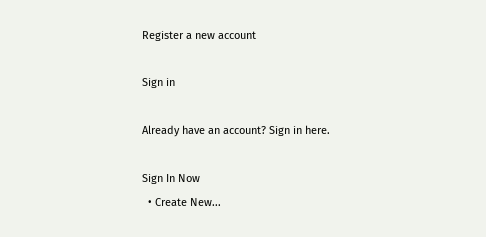Register a new account

Sign in

Already have an account? Sign in here.

Sign In Now
  • Create New...